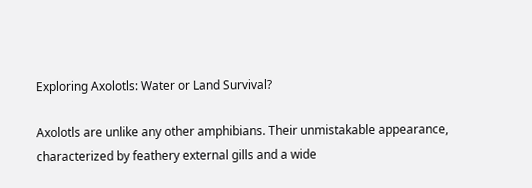Exploring Axolotls: Water or Land Survival?

Axolotls are unlike any other amphibians. Their unmistakable appearance, characterized by feathery external gills and a wide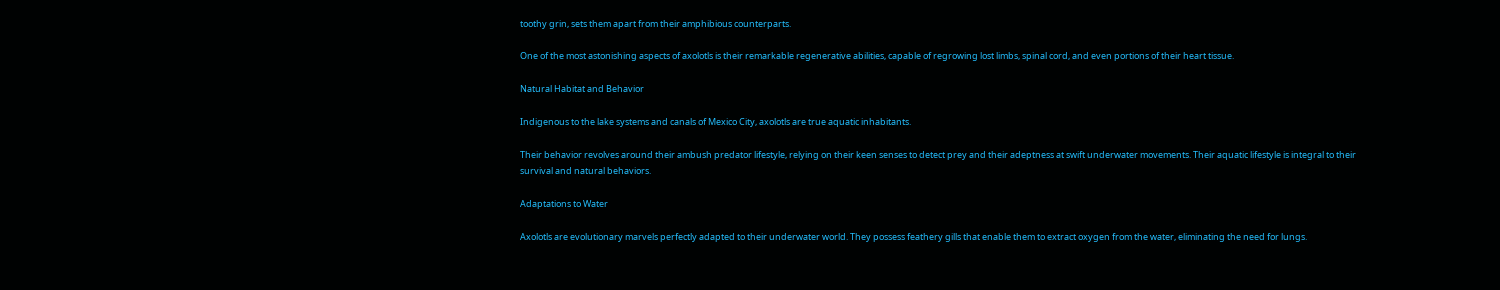toothy grin, sets them apart from their amphibious counterparts.

One of the most astonishing aspects of axolotls is their remarkable regenerative abilities, capable of regrowing lost limbs, spinal cord, and even portions of their heart tissue.

Natural Habitat and Behavior

Indigenous to the lake systems and canals of Mexico City, axolotls are true aquatic inhabitants.

Their behavior revolves around their ambush predator lifestyle, relying on their keen senses to detect prey and their adeptness at swift underwater movements. Their aquatic lifestyle is integral to their survival and natural behaviors.

Adaptations to Water

Axolotls are evolutionary marvels perfectly adapted to their underwater world. They possess feathery gills that enable them to extract oxygen from the water, eliminating the need for lungs.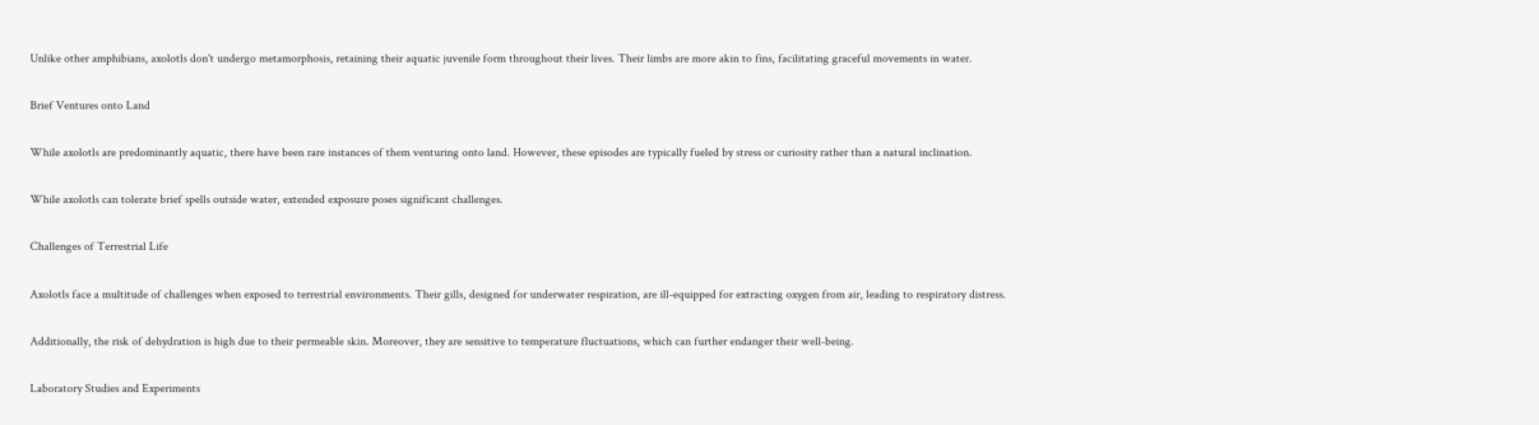Unlike other amphibians, axolotls don't undergo metamorphosis, retaining their aquatic juvenile form throughout their lives. Their limbs are more akin to fins, facilitating graceful movements in water.

Brief Ventures onto Land

While axolotls are predominantly aquatic, there have been rare instances of them venturing onto land. However, these episodes are typically fueled by stress or curiosity rather than a natural inclination.

While axolotls can tolerate brief spells outside water, extended exposure poses significant challenges.

Challenges of Terrestrial Life

Axolotls face a multitude of challenges when exposed to terrestrial environments. Their gills, designed for underwater respiration, are ill-equipped for extracting oxygen from air, leading to respiratory distress.

Additionally, the risk of dehydration is high due to their permeable skin. Moreover, they are sensitive to temperature fluctuations, which can further endanger their well-being.

Laboratory Studies and Experiments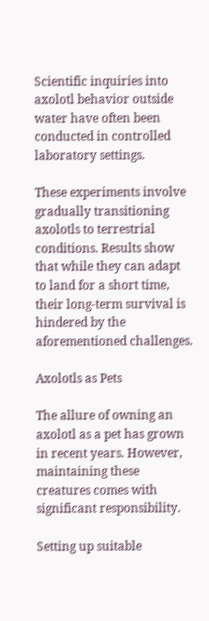Scientific inquiries into axolotl behavior outside water have often been conducted in controlled laboratory settings.

These experiments involve gradually transitioning axolotls to terrestrial conditions. Results show that while they can adapt to land for a short time, their long-term survival is hindered by the aforementioned challenges.

Axolotls as Pets

The allure of owning an axolotl as a pet has grown in recent years. However, maintaining these creatures comes with significant responsibility.

Setting up suitable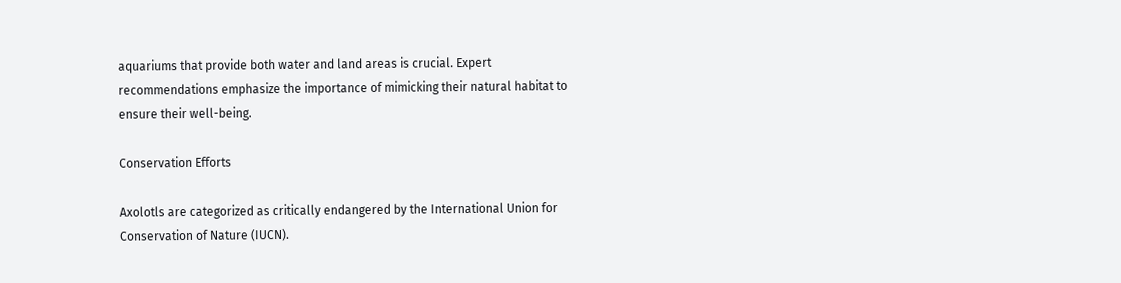aquariums that provide both water and land areas is crucial. Expert recommendations emphasize the importance of mimicking their natural habitat to ensure their well-being.

Conservation Efforts

Axolotls are categorized as critically endangered by the International Union for Conservation of Nature (IUCN).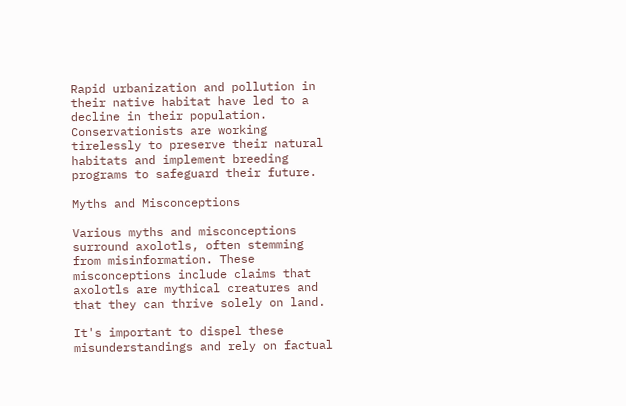Rapid urbanization and pollution in their native habitat have led to a decline in their population. Conservationists are working tirelessly to preserve their natural habitats and implement breeding programs to safeguard their future.

Myths and Misconceptions

Various myths and misconceptions surround axolotls, often stemming from misinformation. These misconceptions include claims that axolotls are mythical creatures and that they can thrive solely on land.

It's important to dispel these misunderstandings and rely on factual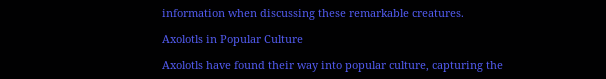information when discussing these remarkable creatures.

Axolotls in Popular Culture

Axolotls have found their way into popular culture, capturing the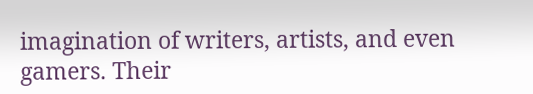imagination of writers, artists, and even gamers. Their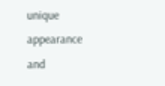unique appearance and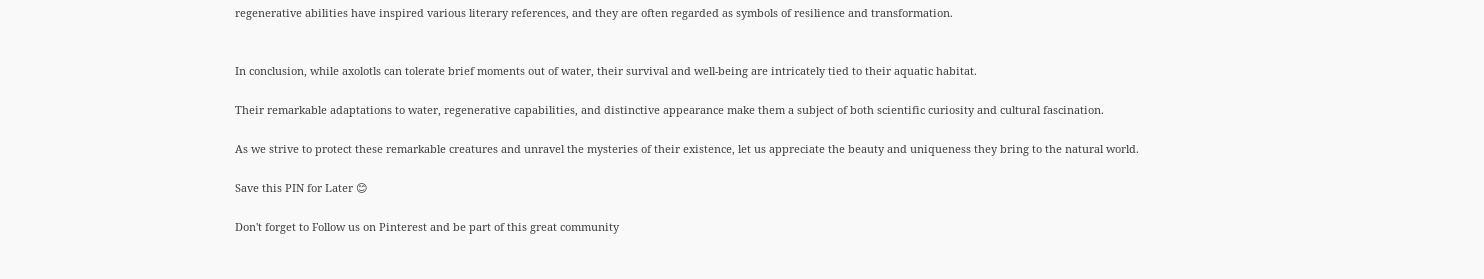regenerative abilities have inspired various literary references, and they are often regarded as symbols of resilience and transformation.


In conclusion, while axolotls can tolerate brief moments out of water, their survival and well-being are intricately tied to their aquatic habitat.

Their remarkable adaptations to water, regenerative capabilities, and distinctive appearance make them a subject of both scientific curiosity and cultural fascination.

As we strive to protect these remarkable creatures and unravel the mysteries of their existence, let us appreciate the beauty and uniqueness they bring to the natural world.

Save this PIN for Later 😊

Don't forget to Follow us on Pinterest and be part of this great community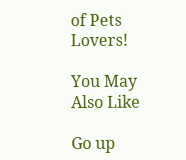of Pets Lovers!

You May Also Like

Go up